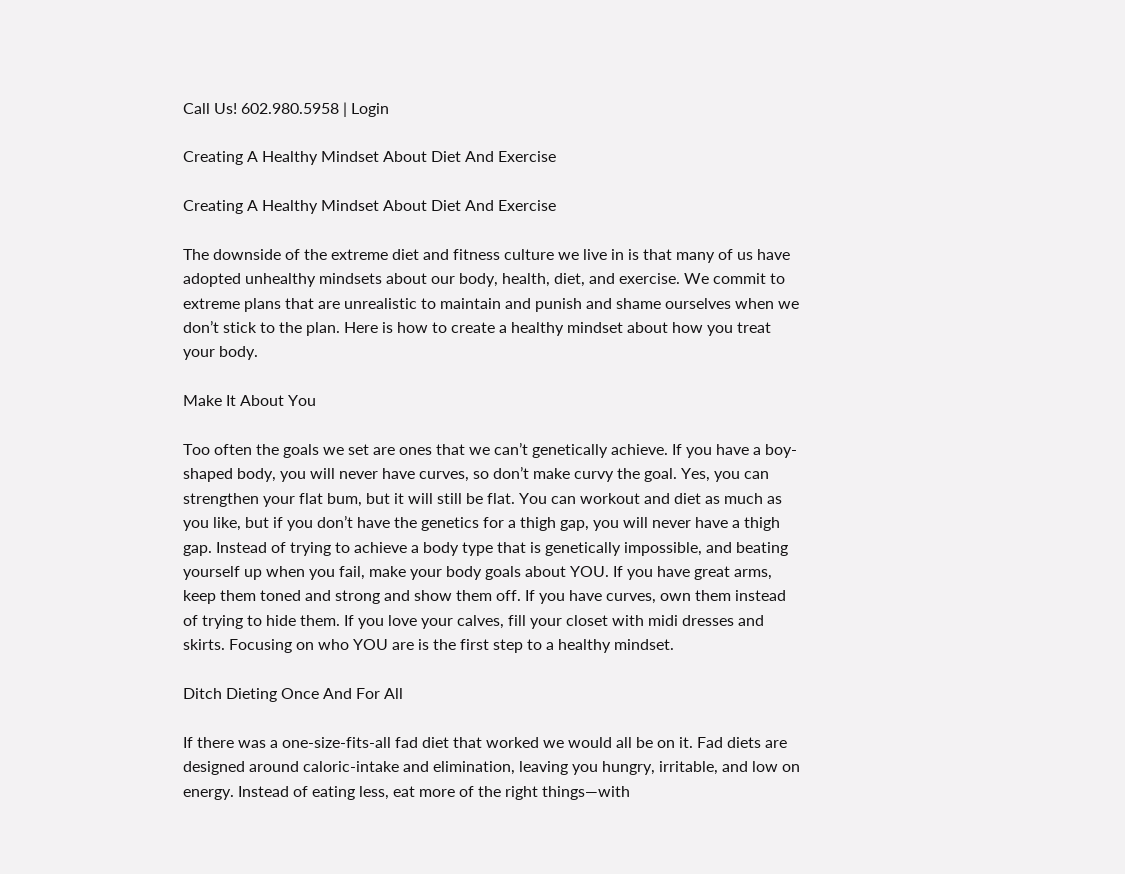Call Us! 602.980.5958 | Login

Creating A Healthy Mindset About Diet And Exercise

Creating A Healthy Mindset About Diet And Exercise

The downside of the extreme diet and fitness culture we live in is that many of us have adopted unhealthy mindsets about our body, health, diet, and exercise. We commit to extreme plans that are unrealistic to maintain and punish and shame ourselves when we don’t stick to the plan. Here is how to create a healthy mindset about how you treat your body.

Make It About You

Too often the goals we set are ones that we can’t genetically achieve. If you have a boy-shaped body, you will never have curves, so don’t make curvy the goal. Yes, you can strengthen your flat bum, but it will still be flat. You can workout and diet as much as you like, but if you don’t have the genetics for a thigh gap, you will never have a thigh gap. Instead of trying to achieve a body type that is genetically impossible, and beating yourself up when you fail, make your body goals about YOU. If you have great arms, keep them toned and strong and show them off. If you have curves, own them instead of trying to hide them. If you love your calves, fill your closet with midi dresses and skirts. Focusing on who YOU are is the first step to a healthy mindset.

Ditch Dieting Once And For All

If there was a one-size-fits-all fad diet that worked we would all be on it. Fad diets are designed around caloric-intake and elimination, leaving you hungry, irritable, and low on energy. Instead of eating less, eat more of the right things—with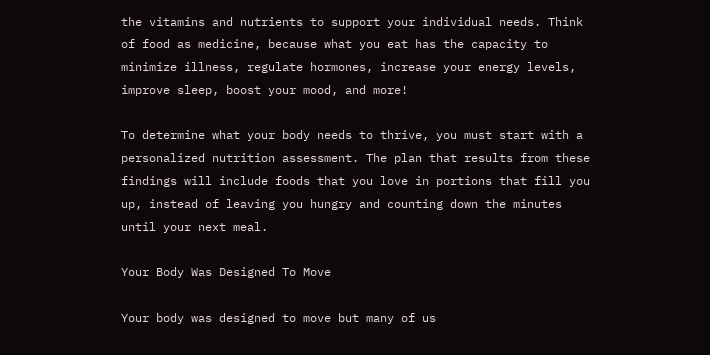the vitamins and nutrients to support your individual needs. Think of food as medicine, because what you eat has the capacity to minimize illness, regulate hormones, increase your energy levels, improve sleep, boost your mood, and more!

To determine what your body needs to thrive, you must start with a personalized nutrition assessment. The plan that results from these findings will include foods that you love in portions that fill you up, instead of leaving you hungry and counting down the minutes until your next meal.

Your Body Was Designed To Move

Your body was designed to move but many of us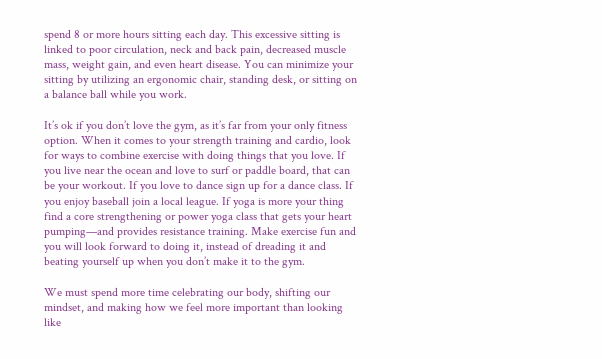spend 8 or more hours sitting each day. This excessive sitting is linked to poor circulation, neck and back pain, decreased muscle mass, weight gain, and even heart disease. You can minimize your sitting by utilizing an ergonomic chair, standing desk, or sitting on a balance ball while you work.

It’s ok if you don’t love the gym, as it’s far from your only fitness option. When it comes to your strength training and cardio, look for ways to combine exercise with doing things that you love. If you live near the ocean and love to surf or paddle board, that can be your workout. If you love to dance sign up for a dance class. If you enjoy baseball join a local league. If yoga is more your thing find a core strengthening or power yoga class that gets your heart pumping—and provides resistance training. Make exercise fun and you will look forward to doing it, instead of dreading it and beating yourself up when you don’t make it to the gym.

We must spend more time celebrating our body, shifting our mindset, and making how we feel more important than looking like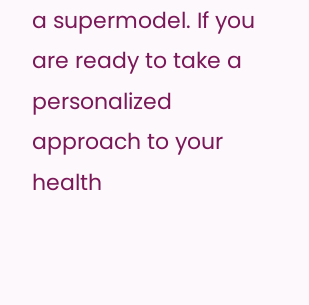a supermodel. If you are ready to take a personalized approach to your health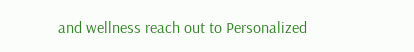and wellness reach out to Personalized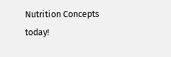Nutrition Concepts today!